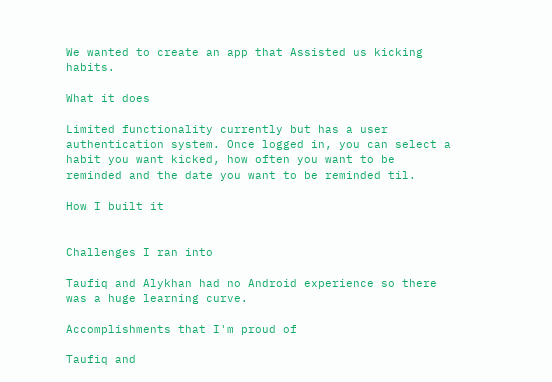We wanted to create an app that Assisted us kicking habits.

What it does

Limited functionality currently but has a user authentication system. Once logged in, you can select a habit you want kicked, how often you want to be reminded and the date you want to be reminded til.

How I built it


Challenges I ran into

Taufiq and Alykhan had no Android experience so there was a huge learning curve.

Accomplishments that I'm proud of

Taufiq and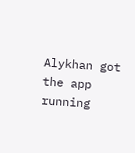Alykhan got the app running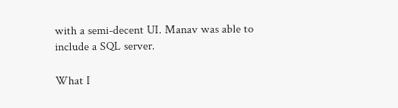with a semi-decent UI. Manav was able to include a SQL server.

What I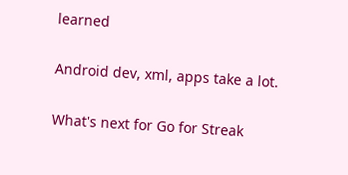learned

Android dev, xml, apps take a lot.

What's next for Go for Streak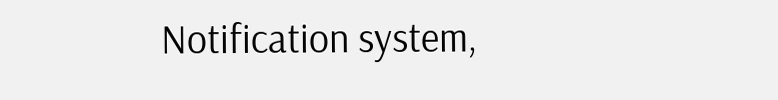Notification system,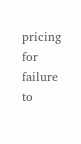pricing for failure to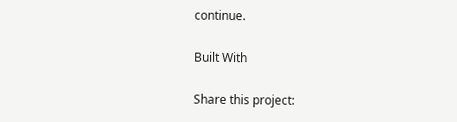continue.

Built With

Share this project: